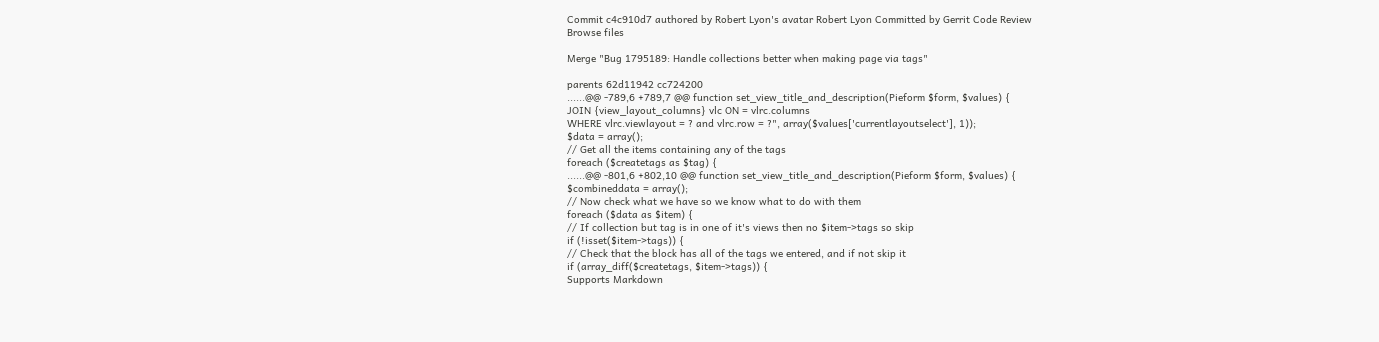Commit c4c910d7 authored by Robert Lyon's avatar Robert Lyon Committed by Gerrit Code Review
Browse files

Merge "Bug 1795189: Handle collections better when making page via tags"

parents 62d11942 cc724200
......@@ -789,6 +789,7 @@ function set_view_title_and_description(Pieform $form, $values) {
JOIN {view_layout_columns} vlc ON = vlrc.columns
WHERE vlrc.viewlayout = ? and vlrc.row = ?", array($values['currentlayoutselect'], 1));
$data = array();
// Get all the items containing any of the tags
foreach ($createtags as $tag) {
......@@ -801,6 +802,10 @@ function set_view_title_and_description(Pieform $form, $values) {
$combineddata = array();
// Now check what we have so we know what to do with them
foreach ($data as $item) {
// If collection but tag is in one of it's views then no $item->tags so skip
if (!isset($item->tags)) {
// Check that the block has all of the tags we entered, and if not skip it
if (array_diff($createtags, $item->tags)) {
Supports Markdown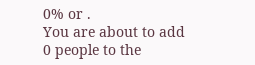0% or .
You are about to add 0 people to the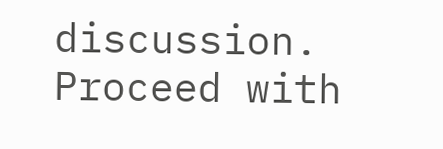discussion. Proceed with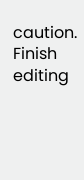caution.
Finish editing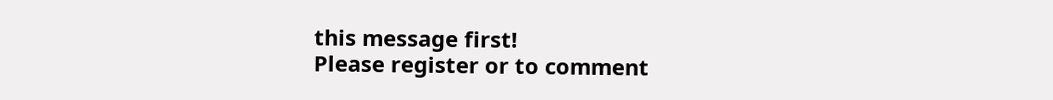this message first!
Please register or to comment